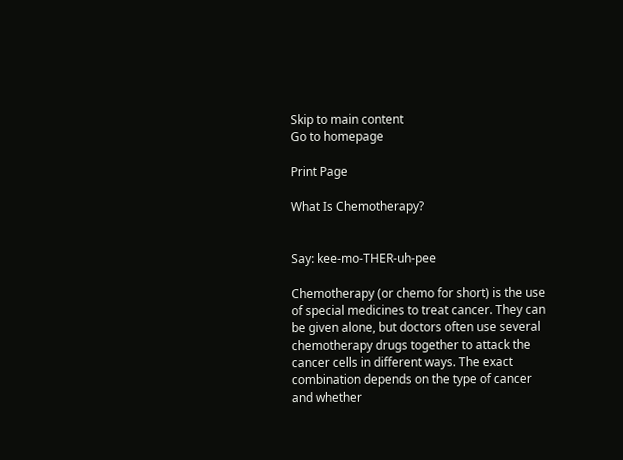Skip to main content
Go to homepage

Print Page

What Is Chemotherapy?


Say: kee-mo-THER-uh-pee

Chemotherapy (or chemo for short) is the use of special medicines to treat cancer. They can be given alone, but doctors often use several chemotherapy drugs together to attack the cancer cells in different ways. The exact combination depends on the type of cancer and whether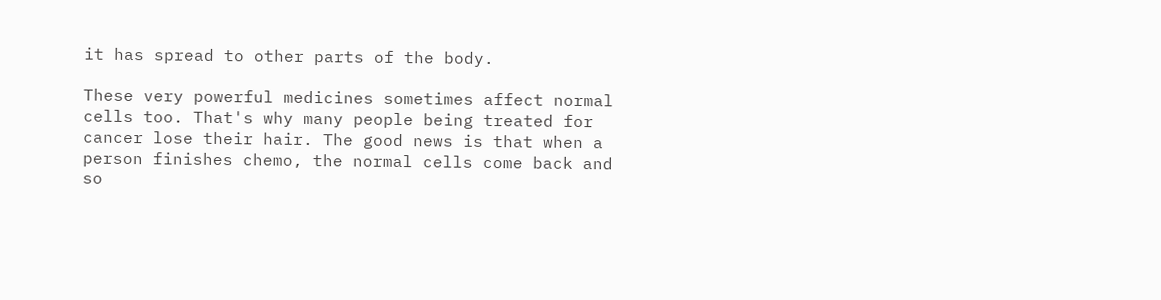it has spread to other parts of the body.

These very powerful medicines sometimes affect normal cells too. That's why many people being treated for cancer lose their hair. The good news is that when a person finishes chemo, the normal cells come back and so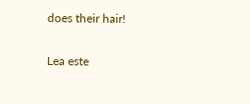does their hair!

Lea este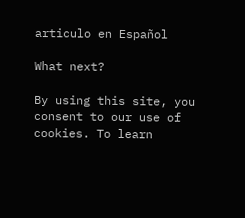articulo en Español

What next?

By using this site, you consent to our use of cookies. To learn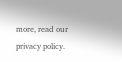more, read our privacy policy.